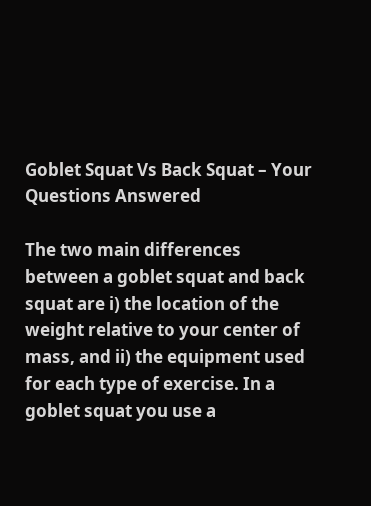Goblet Squat Vs Back Squat – Your Questions Answered

The two main differences between a goblet squat and back squat are i) the location of the weight relative to your center of mass, and ii) the equipment used for each type of exercise. In a goblet squat you use a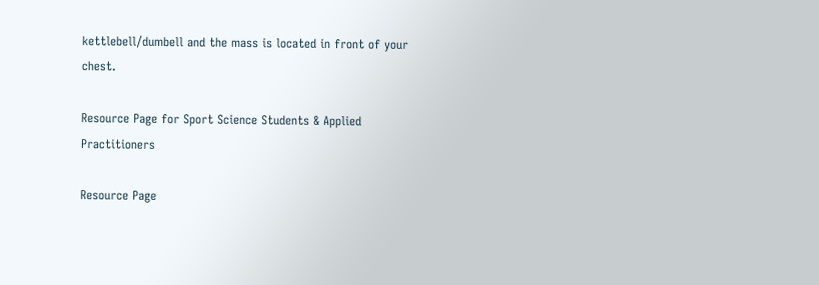kettlebell/dumbell and the mass is located in front of your chest.

Resource Page for Sport Science Students & Applied Practitioners

Resource Page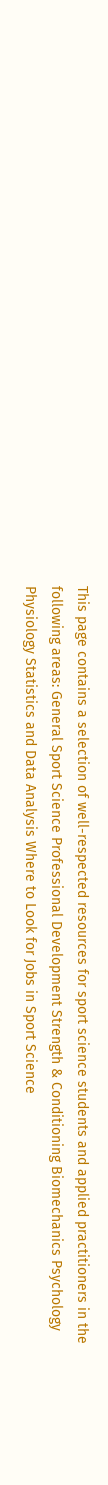This page contains a selection of well-respected resources for sport science students and applied practitioners in the following areas: General Sport Science Professional Development Strength & Conditioning Biomechanics Psychology Physiology Statistics and Data Analysis Where to Look for Jobs in Sport Science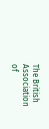The British Association of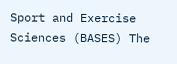Sport and Exercise Sciences (BASES) The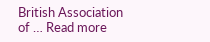British Association of … Read more